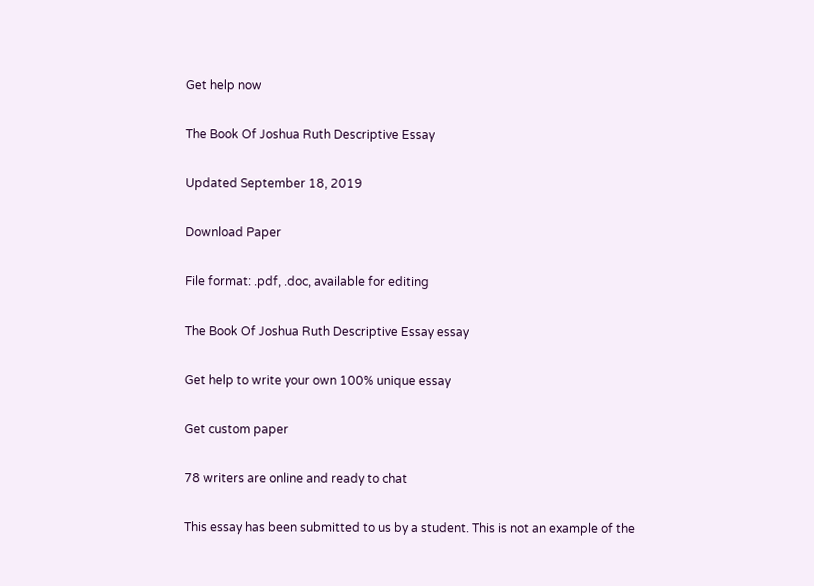Get help now

The Book Of Joshua Ruth Descriptive Essay

Updated September 18, 2019

Download Paper

File format: .pdf, .doc, available for editing

The Book Of Joshua Ruth Descriptive Essay essay

Get help to write your own 100% unique essay

Get custom paper

78 writers are online and ready to chat

This essay has been submitted to us by a student. This is not an example of the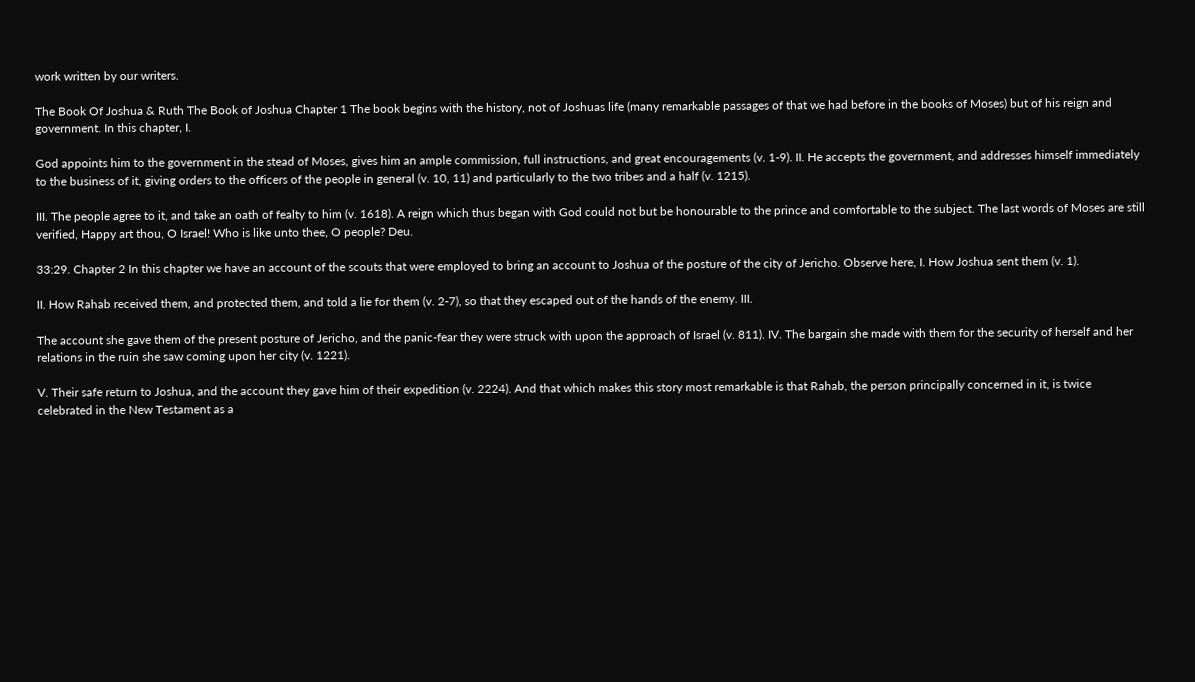work written by our writers.

The Book Of Joshua & Ruth The Book of Joshua Chapter 1 The book begins with the history, not of Joshuas life (many remarkable passages of that we had before in the books of Moses) but of his reign and government. In this chapter, I.

God appoints him to the government in the stead of Moses, gives him an ample commission, full instructions, and great encouragements (v. 1-9). II. He accepts the government, and addresses himself immediately to the business of it, giving orders to the officers of the people in general (v. 10, 11) and particularly to the two tribes and a half (v. 1215).

III. The people agree to it, and take an oath of fealty to him (v. 1618). A reign which thus began with God could not but be honourable to the prince and comfortable to the subject. The last words of Moses are still verified, Happy art thou, O Israel! Who is like unto thee, O people? Deu.

33:29. Chapter 2 In this chapter we have an account of the scouts that were employed to bring an account to Joshua of the posture of the city of Jericho. Observe here, I. How Joshua sent them (v. 1).

II. How Rahab received them, and protected them, and told a lie for them (v. 2-7), so that they escaped out of the hands of the enemy. III.

The account she gave them of the present posture of Jericho, and the panic-fear they were struck with upon the approach of Israel (v. 811). IV. The bargain she made with them for the security of herself and her relations in the ruin she saw coming upon her city (v. 1221).

V. Their safe return to Joshua, and the account they gave him of their expedition (v. 2224). And that which makes this story most remarkable is that Rahab, the person principally concerned in it, is twice celebrated in the New Testament as a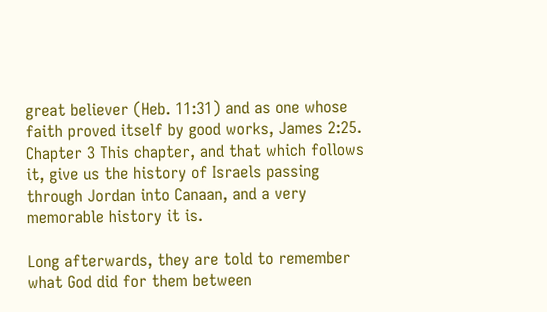great believer (Heb. 11:31) and as one whose faith proved itself by good works, James 2:25. Chapter 3 This chapter, and that which follows it, give us the history of Israels passing through Jordan into Canaan, and a very memorable history it is.

Long afterwards, they are told to remember what God did for them between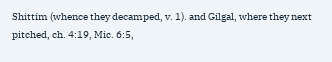Shittim (whence they decamped, v. 1). and Gilgal, where they next pitched, ch. 4:19, Mic. 6:5,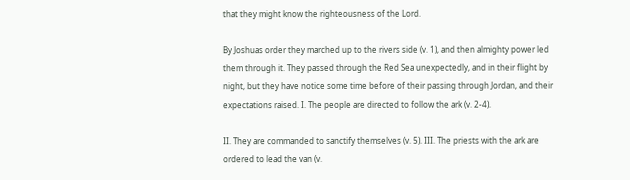that they might know the righteousness of the Lord.

By Joshuas order they marched up to the rivers side (v. 1), and then almighty power led them through it. They passed through the Red Sea unexpectedly, and in their flight by night, but they have notice some time before of their passing through Jordan, and their expectations raised. I. The people are directed to follow the ark (v. 2-4).

II. They are commanded to sanctify themselves (v. 5). III. The priests with the ark are ordered to lead the van (v.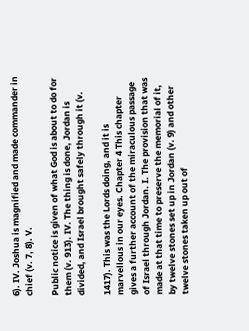6). IV. Joshua is magnified and made commander in chief (v. 7, 8). V.

Public notice is given of what God is about to do for them (v. 913). IV. The thing is done, Jordan is divided, and Israel brought safely through it (v.

1417). This was the Lords doing, and it is marvellous in our eyes. Chapter 4 This chapter gives a further account of the miraculous passage of Israel through Jordan. I. The provision that was made at that time to preserve the memorial of it, by twelve stones set up in Jordan (v. 9) and other twelve stones taken up out of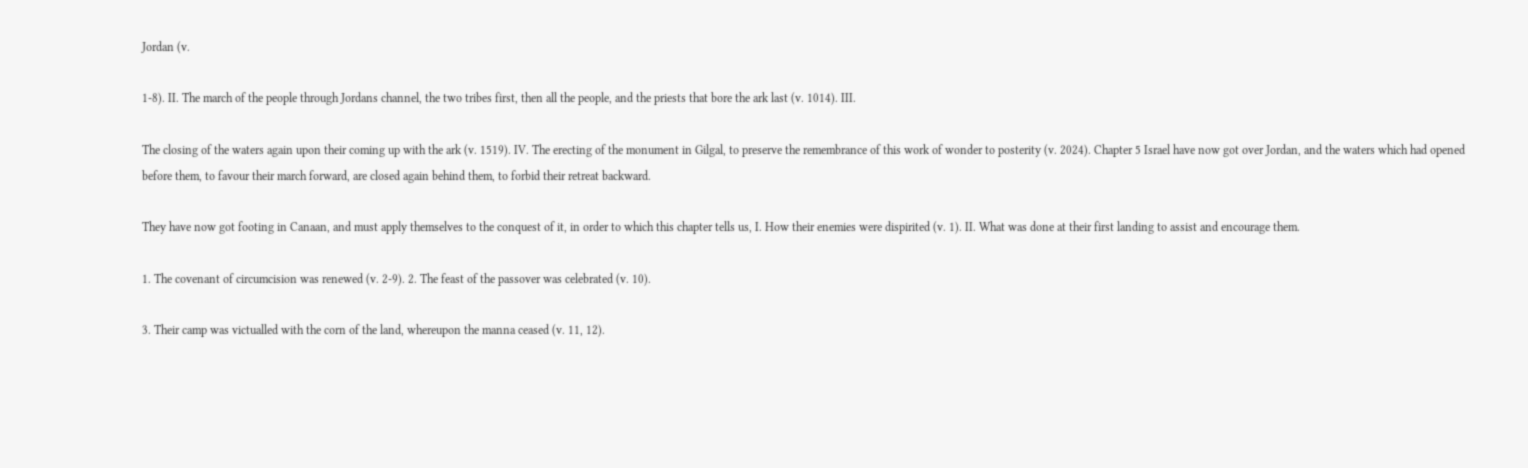Jordan (v.

1-8). II. The march of the people through Jordans channel, the two tribes first, then all the people, and the priests that bore the ark last (v. 1014). III.

The closing of the waters again upon their coming up with the ark (v. 1519). IV. The erecting of the monument in Gilgal, to preserve the remembrance of this work of wonder to posterity (v. 2024). Chapter 5 Israel have now got over Jordan, and the waters which had opened before them, to favour their march forward, are closed again behind them, to forbid their retreat backward.

They have now got footing in Canaan, and must apply themselves to the conquest of it, in order to which this chapter tells us, I. How their enemies were dispirited (v. 1). II. What was done at their first landing to assist and encourage them.

1. The covenant of circumcision was renewed (v. 2-9). 2. The feast of the passover was celebrated (v. 10).

3. Their camp was victualled with the corn of the land, whereupon the manna ceased (v. 11, 12).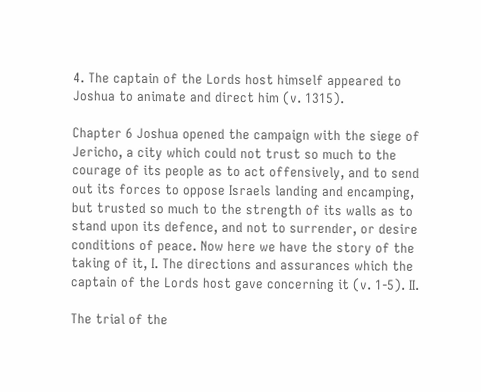4. The captain of the Lords host himself appeared to Joshua to animate and direct him (v. 1315).

Chapter 6 Joshua opened the campaign with the siege of Jericho, a city which could not trust so much to the courage of its people as to act offensively, and to send out its forces to oppose Israels landing and encamping, but trusted so much to the strength of its walls as to stand upon its defence, and not to surrender, or desire conditions of peace. Now here we have the story of the taking of it, I. The directions and assurances which the captain of the Lords host gave concerning it (v. 1-5). II.

The trial of the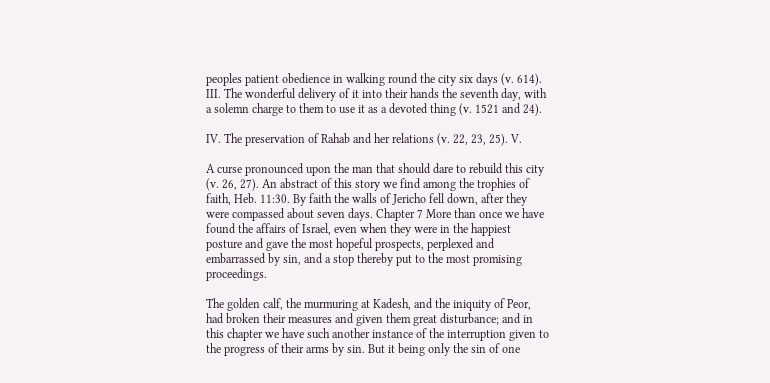peoples patient obedience in walking round the city six days (v. 614). III. The wonderful delivery of it into their hands the seventh day, with a solemn charge to them to use it as a devoted thing (v. 1521 and 24).

IV. The preservation of Rahab and her relations (v. 22, 23, 25). V.

A curse pronounced upon the man that should dare to rebuild this city (v. 26, 27). An abstract of this story we find among the trophies of faith, Heb. 11:30. By faith the walls of Jericho fell down, after they were compassed about seven days. Chapter 7 More than once we have found the affairs of Israel, even when they were in the happiest posture and gave the most hopeful prospects, perplexed and embarrassed by sin, and a stop thereby put to the most promising proceedings.

The golden calf, the murmuring at Kadesh, and the iniquity of Peor, had broken their measures and given them great disturbance; and in this chapter we have such another instance of the interruption given to the progress of their arms by sin. But it being only the sin of one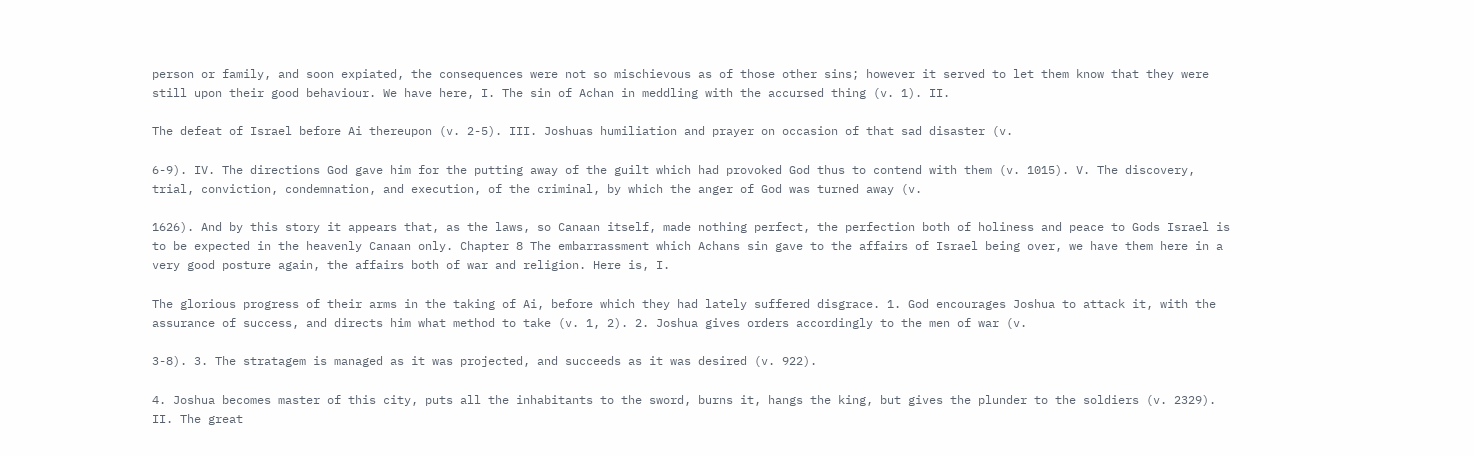person or family, and soon expiated, the consequences were not so mischievous as of those other sins; however it served to let them know that they were still upon their good behaviour. We have here, I. The sin of Achan in meddling with the accursed thing (v. 1). II.

The defeat of Israel before Ai thereupon (v. 2-5). III. Joshuas humiliation and prayer on occasion of that sad disaster (v.

6-9). IV. The directions God gave him for the putting away of the guilt which had provoked God thus to contend with them (v. 1015). V. The discovery, trial, conviction, condemnation, and execution, of the criminal, by which the anger of God was turned away (v.

1626). And by this story it appears that, as the laws, so Canaan itself, made nothing perfect, the perfection both of holiness and peace to Gods Israel is to be expected in the heavenly Canaan only. Chapter 8 The embarrassment which Achans sin gave to the affairs of Israel being over, we have them here in a very good posture again, the affairs both of war and religion. Here is, I.

The glorious progress of their arms in the taking of Ai, before which they had lately suffered disgrace. 1. God encourages Joshua to attack it, with the assurance of success, and directs him what method to take (v. 1, 2). 2. Joshua gives orders accordingly to the men of war (v.

3-8). 3. The stratagem is managed as it was projected, and succeeds as it was desired (v. 922).

4. Joshua becomes master of this city, puts all the inhabitants to the sword, burns it, hangs the king, but gives the plunder to the soldiers (v. 2329). II. The great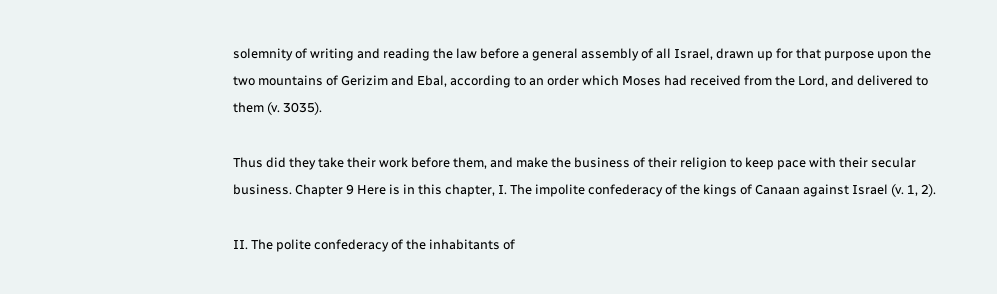solemnity of writing and reading the law before a general assembly of all Israel, drawn up for that purpose upon the two mountains of Gerizim and Ebal, according to an order which Moses had received from the Lord, and delivered to them (v. 3035).

Thus did they take their work before them, and make the business of their religion to keep pace with their secular business. Chapter 9 Here is in this chapter, I. The impolite confederacy of the kings of Canaan against Israel (v. 1, 2).

II. The polite confederacy of the inhabitants of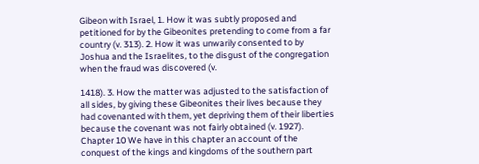Gibeon with Israel, 1. How it was subtly proposed and petitioned for by the Gibeonites pretending to come from a far country (v. 313). 2. How it was unwarily consented to by Joshua and the Israelites, to the disgust of the congregation when the fraud was discovered (v.

1418). 3. How the matter was adjusted to the satisfaction of all sides, by giving these Gibeonites their lives because they had covenanted with them, yet depriving them of their liberties because the covenant was not fairly obtained (v. 1927). Chapter 10 We have in this chapter an account of the conquest of the kings and kingdoms of the southern part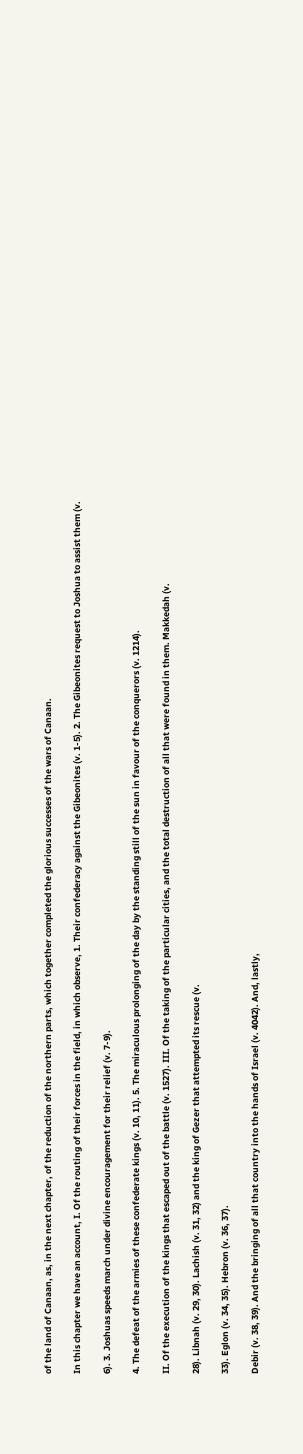of the land of Canaan, as, in the next chapter, of the reduction of the northern parts, which together completed the glorious successes of the wars of Canaan.

In this chapter we have an account, I. Of the routing of their forces in the field, in which observe, 1. Their confederacy against the Gibeonites (v. 1-5). 2. The Gibeonites request to Joshua to assist them (v.

6). 3. Joshuas speeds march under divine encouragement for their relief (v. 7-9).

4. The defeat of the armies of these confederate kings (v. 10, 11). 5. The miraculous prolonging of the day by the standing still of the sun in favour of the conquerors (v. 1214).

II. Of the execution of the kings that escaped out of the battle (v. 1527). III. Of the taking of the particular cities, and the total destruction of all that were found in them. Makkedah (v.

28). Libnah (v. 29, 30). Lachish (v. 31, 32) and the king of Gezer that attempted its rescue (v.

33). Eglon (v. 34, 35). Hebron (v. 36, 37).

Debir (v. 38, 39). And the bringing of all that country into the hands of Israel (v. 4042). And, lastly,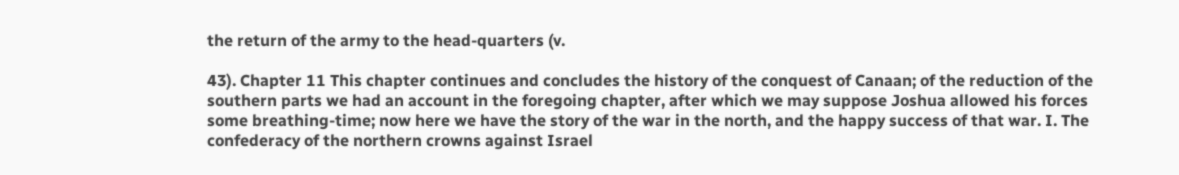the return of the army to the head-quarters (v.

43). Chapter 11 This chapter continues and concludes the history of the conquest of Canaan; of the reduction of the southern parts we had an account in the foregoing chapter, after which we may suppose Joshua allowed his forces some breathing-time; now here we have the story of the war in the north, and the happy success of that war. I. The confederacy of the northern crowns against Israel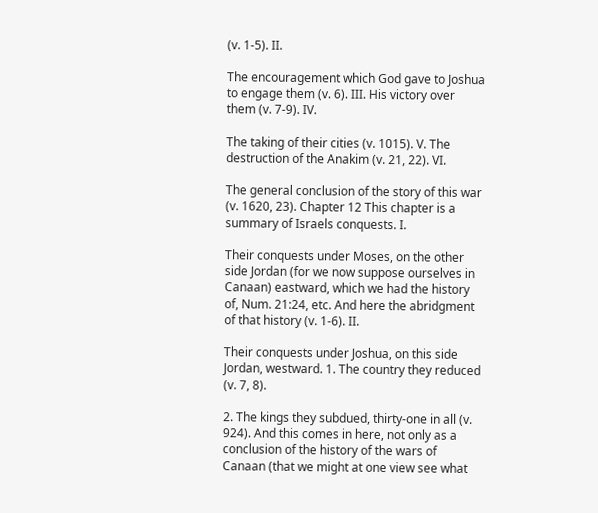(v. 1-5). II.

The encouragement which God gave to Joshua to engage them (v. 6). III. His victory over them (v. 7-9). IV.

The taking of their cities (v. 1015). V. The destruction of the Anakim (v. 21, 22). VI.

The general conclusion of the story of this war (v. 1620, 23). Chapter 12 This chapter is a summary of Israels conquests. I.

Their conquests under Moses, on the other side Jordan (for we now suppose ourselves in Canaan) eastward, which we had the history of, Num. 21:24, etc. And here the abridgment of that history (v. 1-6). II.

Their conquests under Joshua, on this side Jordan, westward. 1. The country they reduced (v. 7, 8).

2. The kings they subdued, thirty-one in all (v. 924). And this comes in here, not only as a conclusion of the history of the wars of Canaan (that we might at one view see what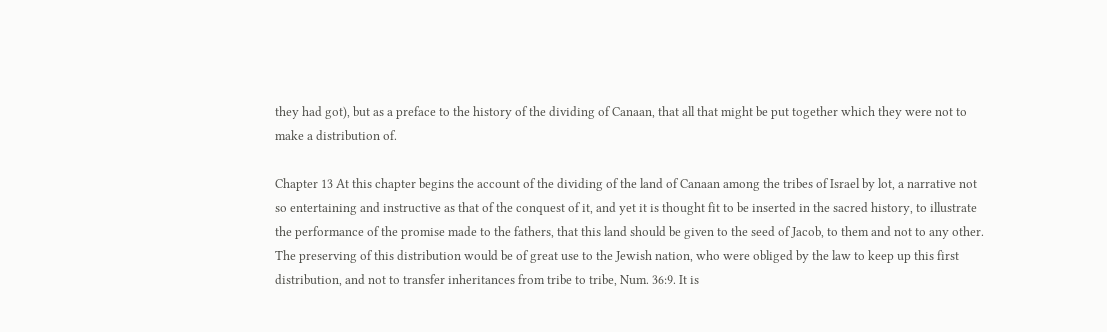they had got), but as a preface to the history of the dividing of Canaan, that all that might be put together which they were not to make a distribution of.

Chapter 13 At this chapter begins the account of the dividing of the land of Canaan among the tribes of Israel by lot, a narrative not so entertaining and instructive as that of the conquest of it, and yet it is thought fit to be inserted in the sacred history, to illustrate the performance of the promise made to the fathers, that this land should be given to the seed of Jacob, to them and not to any other. The preserving of this distribution would be of great use to the Jewish nation, who were obliged by the law to keep up this first distribution, and not to transfer inheritances from tribe to tribe, Num. 36:9. It is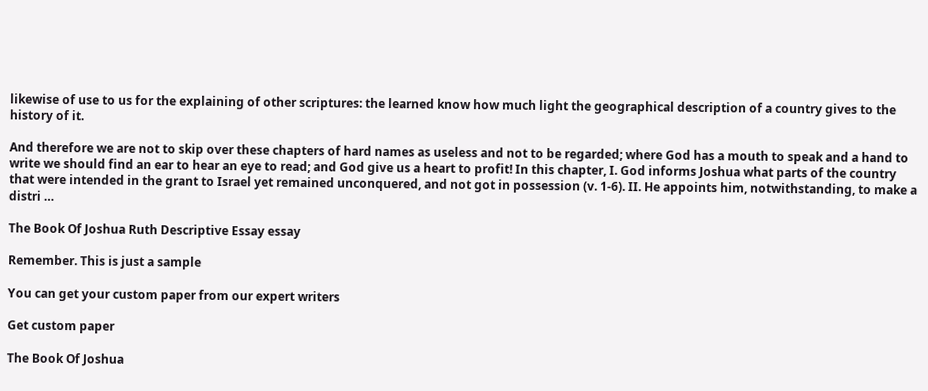likewise of use to us for the explaining of other scriptures: the learned know how much light the geographical description of a country gives to the history of it.

And therefore we are not to skip over these chapters of hard names as useless and not to be regarded; where God has a mouth to speak and a hand to write we should find an ear to hear an eye to read; and God give us a heart to profit! In this chapter, I. God informs Joshua what parts of the country that were intended in the grant to Israel yet remained unconquered, and not got in possession (v. 1-6). II. He appoints him, notwithstanding, to make a distri …

The Book Of Joshua Ruth Descriptive Essay essay

Remember. This is just a sample

You can get your custom paper from our expert writers

Get custom paper

The Book Of Joshua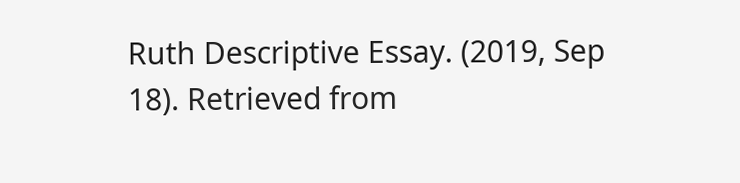Ruth Descriptive Essay. (2019, Sep 18). Retrieved from